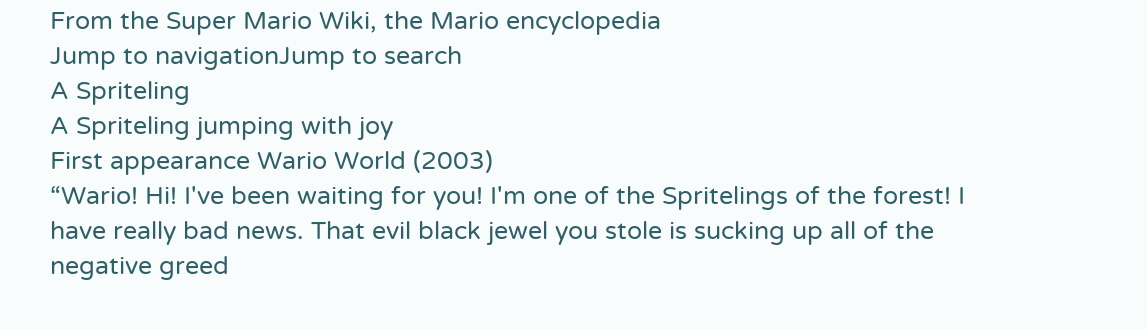From the Super Mario Wiki, the Mario encyclopedia
Jump to navigationJump to search
A Spriteling
A Spriteling jumping with joy
First appearance Wario World (2003)
“Wario! Hi! I've been waiting for you! I'm one of the Spritelings of the forest! I have really bad news. That evil black jewel you stole is sucking up all of the negative greed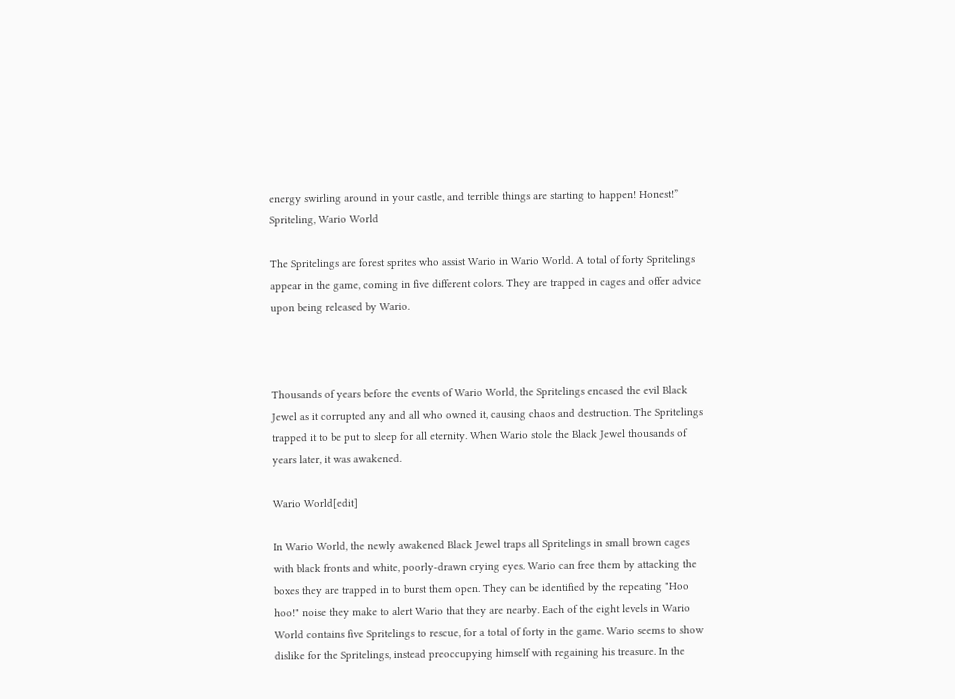energy swirling around in your castle, and terrible things are starting to happen! Honest!”
Spriteling, Wario World

The Spritelings are forest sprites who assist Wario in Wario World. A total of forty Spritelings appear in the game, coming in five different colors. They are trapped in cages and offer advice upon being released by Wario.



Thousands of years before the events of Wario World, the Spritelings encased the evil Black Jewel as it corrupted any and all who owned it, causing chaos and destruction. The Spritelings trapped it to be put to sleep for all eternity. When Wario stole the Black Jewel thousands of years later, it was awakened.

Wario World[edit]

In Wario World, the newly awakened Black Jewel traps all Spritelings in small brown cages with black fronts and white, poorly-drawn crying eyes. Wario can free them by attacking the boxes they are trapped in to burst them open. They can be identified by the repeating "Hoo hoo!" noise they make to alert Wario that they are nearby. Each of the eight levels in Wario World contains five Spritelings to rescue, for a total of forty in the game. Wario seems to show dislike for the Spritelings, instead preoccupying himself with regaining his treasure. In the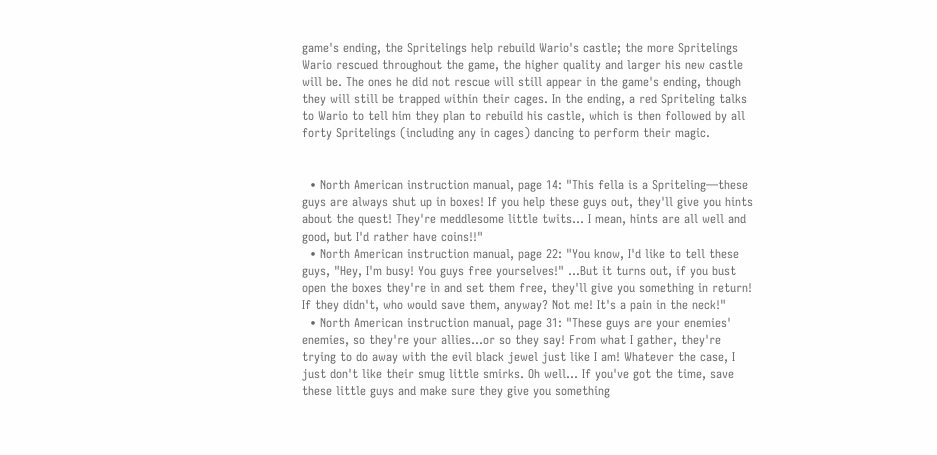game's ending, the Spritelings help rebuild Wario's castle; the more Spritelings Wario rescued throughout the game, the higher quality and larger his new castle will be. The ones he did not rescue will still appear in the game's ending, though they will still be trapped within their cages. In the ending, a red Spriteling talks to Wario to tell him they plan to rebuild his castle, which is then followed by all forty Spritelings (including any in cages) dancing to perform their magic.


  • North American instruction manual, page 14: "This fella is a Spriteling—these guys are always shut up in boxes! If you help these guys out, they'll give you hints about the quest! They're meddlesome little twits... I mean, hints are all well and good, but I'd rather have coins!!"
  • North American instruction manual, page 22: "You know, I'd like to tell these guys, "Hey, I'm busy! You guys free yourselves!" ...But it turns out, if you bust open the boxes they're in and set them free, they'll give you something in return! If they didn't, who would save them, anyway? Not me! It's a pain in the neck!"
  • North American instruction manual, page 31: "These guys are your enemies' enemies, so they're your allies...or so they say! From what I gather, they're trying to do away with the evil black jewel just like I am! Whatever the case, I just don't like their smug little smirks. Oh well... If you've got the time, save these little guys and make sure they give you something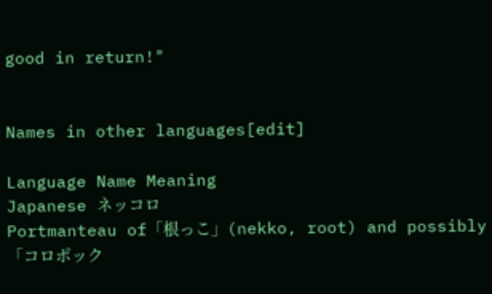good in return!"


Names in other languages[edit]

Language Name Meaning
Japanese ネッコロ
Portmanteau of「根っこ」(nekko, root) and possibly「コロポック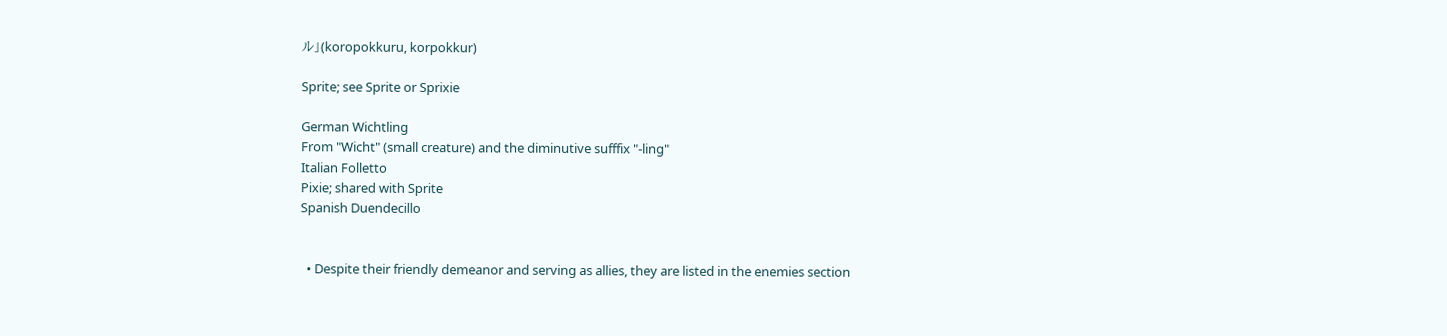ル」(koropokkuru, korpokkur)

Sprite; see Sprite or Sprixie

German Wichtling
From "Wicht" (small creature) and the diminutive sufffix "-ling"
Italian Folletto
Pixie; shared with Sprite
Spanish Duendecillo


  • Despite their friendly demeanor and serving as allies, they are listed in the enemies section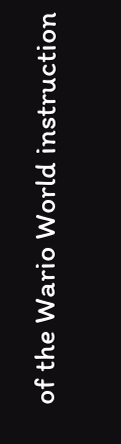of the Wario World instruction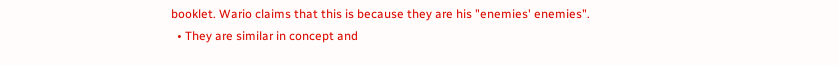booklet. Wario claims that this is because they are his "enemies' enemies".
  • They are similar in concept and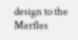design to the Merfles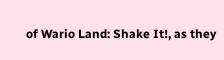of Wario Land: Shake It!, as they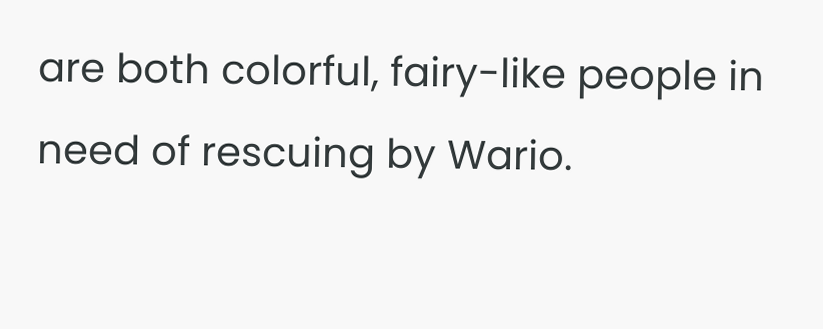are both colorful, fairy-like people in need of rescuing by Wario.